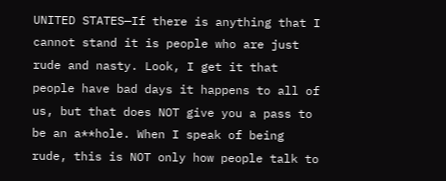UNITED STATES—If there is anything that I cannot stand it is people who are just rude and nasty. Look, I get it that people have bad days it happens to all of us, but that does NOT give you a pass to be an a**hole. When I speak of being rude, this is NOT only how people talk to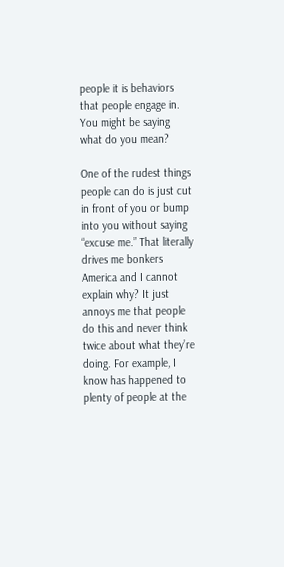people it is behaviors that people engage in. You might be saying what do you mean?

One of the rudest things people can do is just cut in front of you or bump into you without saying “excuse me.” That literally drives me bonkers America and I cannot explain why? It just annoys me that people do this and never think twice about what they’re doing. For example, I know has happened to plenty of people at the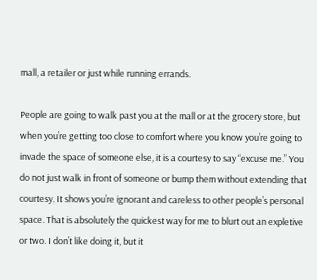mall, a retailer or just while running errands.

People are going to walk past you at the mall or at the grocery store, but when you’re getting too close to comfort where you know you’re going to invade the space of someone else, it is a courtesy to say “excuse me.” You do not just walk in front of someone or bump them without extending that courtesy. It shows you’re ignorant and careless to other people’s personal space. That is absolutely the quickest way for me to blurt out an expletive or two. I don’t like doing it, but it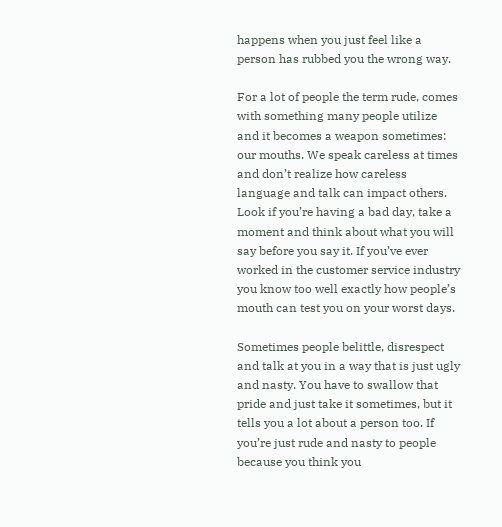happens when you just feel like a person has rubbed you the wrong way.

For a lot of people the term rude, comes with something many people utilize and it becomes a weapon sometimes: our mouths. We speak careless at times and don’t realize how careless language and talk can impact others. Look if you’re having a bad day, take a moment and think about what you will say before you say it. If you’ve ever worked in the customer service industry you know too well exactly how people’s mouth can test you on your worst days.

Sometimes people belittle, disrespect and talk at you in a way that is just ugly and nasty. You have to swallow that pride and just take it sometimes, but it tells you a lot about a person too. If you’re just rude and nasty to people because you think you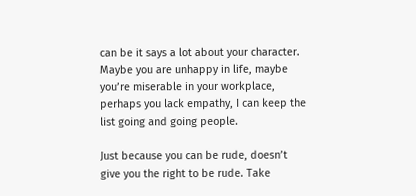can be it says a lot about your character. Maybe you are unhappy in life, maybe you’re miserable in your workplace, perhaps you lack empathy, I can keep the list going and going people.

Just because you can be rude, doesn’t give you the right to be rude. Take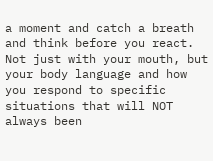a moment and catch a breath and think before you react. Not just with your mouth, but your body language and how you respond to specific situations that will NOT always been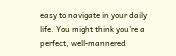easy to navigate in your daily life. You might think you’re a perfect, well-mannered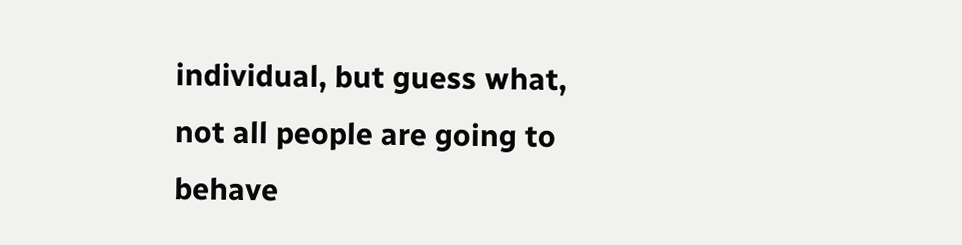individual, but guess what, not all people are going to behave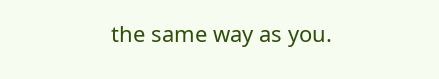the same way as you.